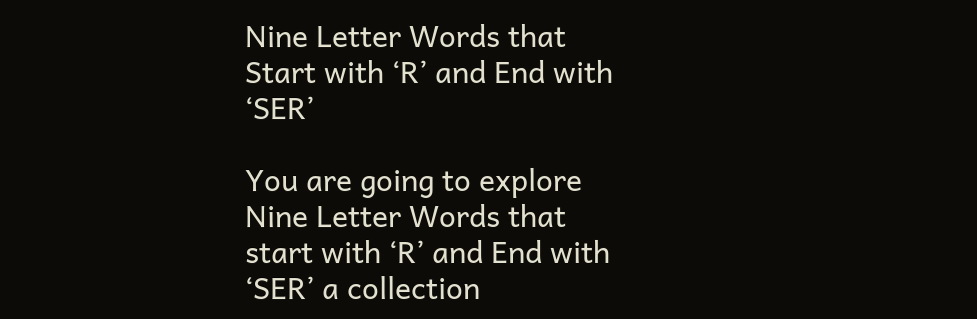Nine Letter Words that Start with ‘R’ and End with ‘SER’

You are going to explore Nine Letter Words that start with ‘R’ and End with ‘SER’ a collection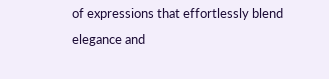of expressions that effortlessly blend elegance and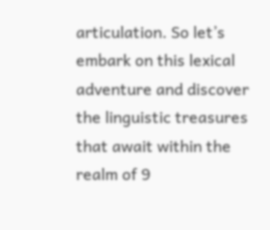articulation. So let’s embark on this lexical adventure and discover the linguistic treasures that await within the realm of 9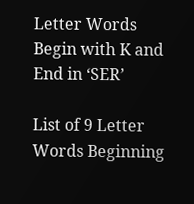Letter Words Begin with K and End in ‘SER’

List of 9 Letter Words Beginning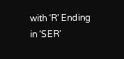with ‘R’ Ending in ‘SER’